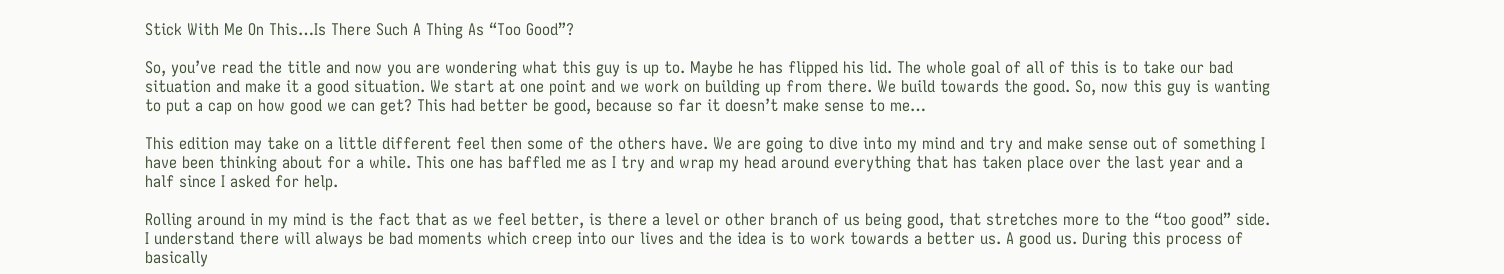Stick With Me On This…Is There Such A Thing As “Too Good”?

So, you’ve read the title and now you are wondering what this guy is up to. Maybe he has flipped his lid. The whole goal of all of this is to take our bad situation and make it a good situation. We start at one point and we work on building up from there. We build towards the good. So, now this guy is wanting to put a cap on how good we can get? This had better be good, because so far it doesn’t make sense to me…

This edition may take on a little different feel then some of the others have. We are going to dive into my mind and try and make sense out of something I have been thinking about for a while. This one has baffled me as I try and wrap my head around everything that has taken place over the last year and a half since I asked for help.

Rolling around in my mind is the fact that as we feel better, is there a level or other branch of us being good, that stretches more to the “too good” side. I understand there will always be bad moments which creep into our lives and the idea is to work towards a better us. A good us. During this process of basically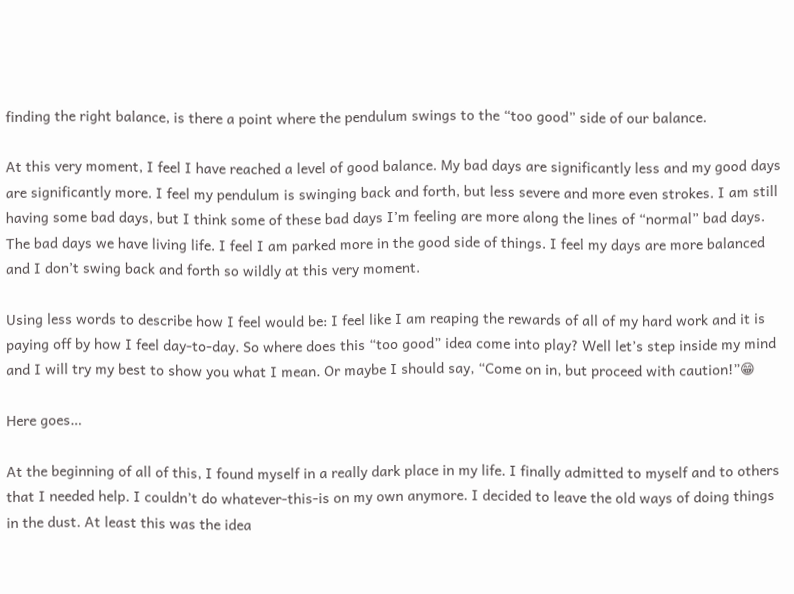finding the right balance, is there a point where the pendulum swings to the “too good” side of our balance.

At this very moment, I feel I have reached a level of good balance. My bad days are significantly less and my good days are significantly more. I feel my pendulum is swinging back and forth, but less severe and more even strokes. I am still having some bad days, but I think some of these bad days I’m feeling are more along the lines of “normal” bad days. The bad days we have living life. I feel I am parked more in the good side of things. I feel my days are more balanced and I don’t swing back and forth so wildly at this very moment.

Using less words to describe how I feel would be: I feel like I am reaping the rewards of all of my hard work and it is paying off by how I feel day-to-day. So where does this “too good” idea come into play? Well let’s step inside my mind and I will try my best to show you what I mean. Or maybe I should say, “Come on in, but proceed with caution!”😁

Here goes…

At the beginning of all of this, I found myself in a really dark place in my life. I finally admitted to myself and to others that I needed help. I couldn’t do whatever-this-is on my own anymore. I decided to leave the old ways of doing things in the dust. At least this was the idea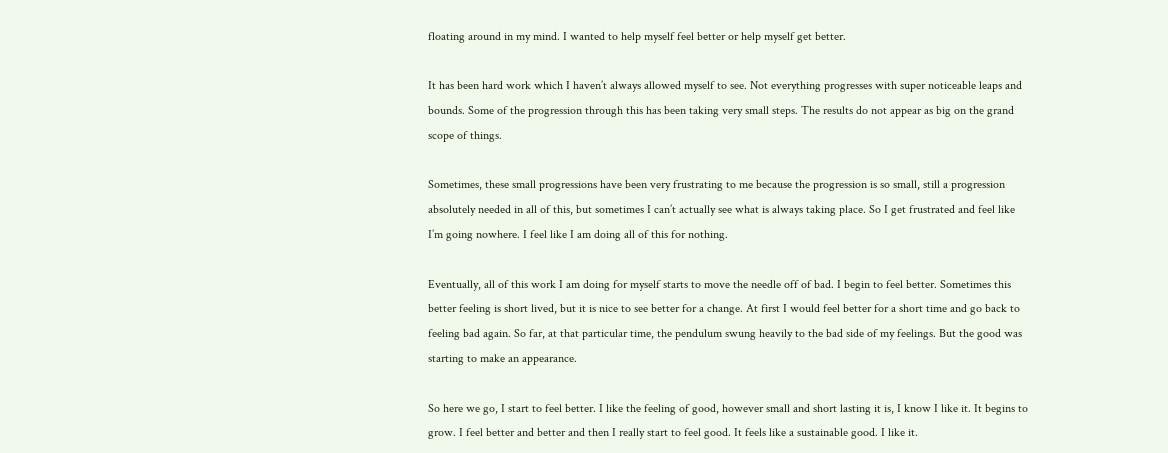floating around in my mind. I wanted to help myself feel better or help myself get better.

It has been hard work which I haven’t always allowed myself to see. Not everything progresses with super noticeable leaps and bounds. Some of the progression through this has been taking very small steps. The results do not appear as big on the grand scope of things.

Sometimes, these small progressions have been very frustrating to me because the progression is so small, still a progression absolutely needed in all of this, but sometimes I can’t actually see what is always taking place. So I get frustrated and feel like I’m going nowhere. I feel like I am doing all of this for nothing.

Eventually, all of this work I am doing for myself starts to move the needle off of bad. I begin to feel better. Sometimes this better feeling is short lived, but it is nice to see better for a change. At first I would feel better for a short time and go back to feeling bad again. So far, at that particular time, the pendulum swung heavily to the bad side of my feelings. But the good was starting to make an appearance.

So here we go, I start to feel better. I like the feeling of good, however small and short lasting it is, I know I like it. It begins to grow. I feel better and better and then I really start to feel good. It feels like a sustainable good. I like it.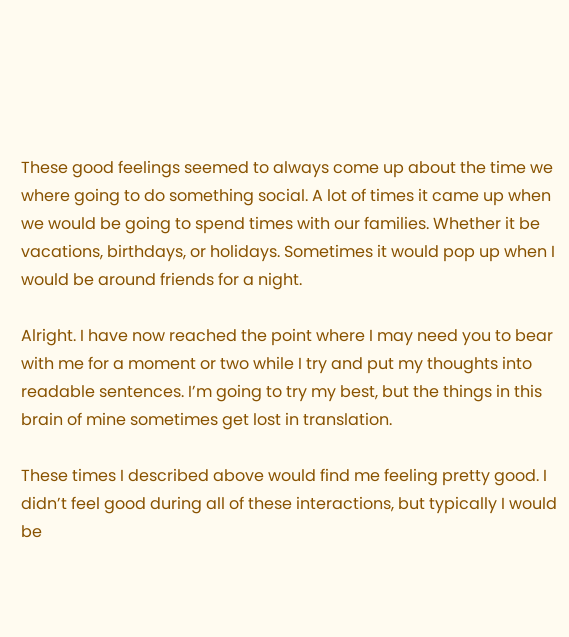These good feelings seemed to always come up about the time we where going to do something social. A lot of times it came up when we would be going to spend times with our families. Whether it be vacations, birthdays, or holidays. Sometimes it would pop up when I would be around friends for a night.

Alright. I have now reached the point where I may need you to bear with me for a moment or two while I try and put my thoughts into readable sentences. I’m going to try my best, but the things in this brain of mine sometimes get lost in translation.

These times I described above would find me feeling pretty good. I didn’t feel good during all of these interactions, but typically I would be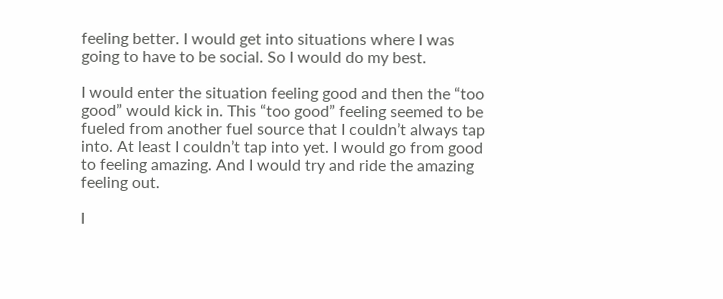feeling better. I would get into situations where I was going to have to be social. So I would do my best.

I would enter the situation feeling good and then the “too good” would kick in. This “too good” feeling seemed to be fueled from another fuel source that I couldn’t always tap into. At least I couldn’t tap into yet. I would go from good to feeling amazing. And I would try and ride the amazing feeling out.

I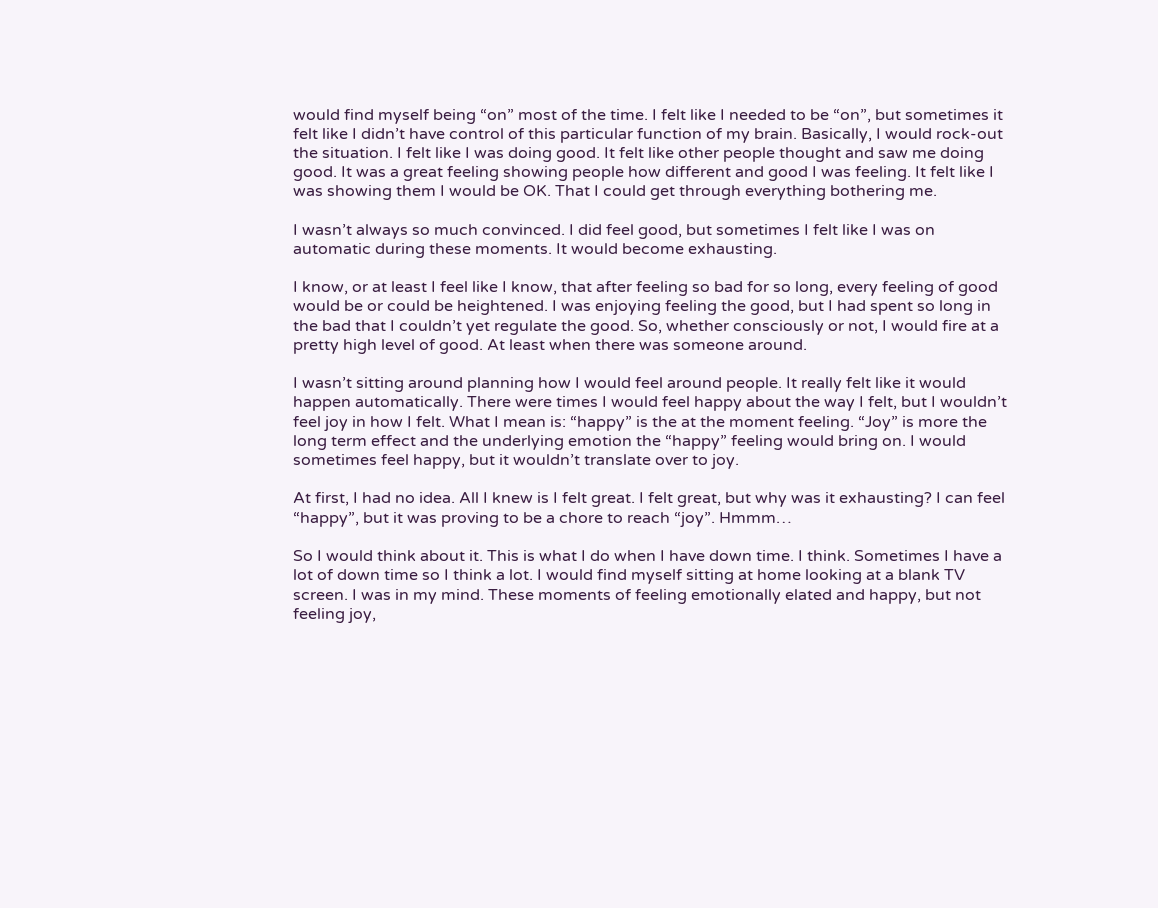would find myself being “on” most of the time. I felt like I needed to be “on”, but sometimes it felt like I didn’t have control of this particular function of my brain. Basically, I would rock-out the situation. I felt like I was doing good. It felt like other people thought and saw me doing good. It was a great feeling showing people how different and good I was feeling. It felt like I was showing them I would be OK. That I could get through everything bothering me.

I wasn’t always so much convinced. I did feel good, but sometimes I felt like I was on automatic during these moments. It would become exhausting.

I know, or at least I feel like I know, that after feeling so bad for so long, every feeling of good would be or could be heightened. I was enjoying feeling the good, but I had spent so long in the bad that I couldn’t yet regulate the good. So, whether consciously or not, I would fire at a pretty high level of good. At least when there was someone around.

I wasn’t sitting around planning how I would feel around people. It really felt like it would happen automatically. There were times I would feel happy about the way I felt, but I wouldn’t feel joy in how I felt. What I mean is: “happy” is the at the moment feeling. “Joy” is more the long term effect and the underlying emotion the “happy” feeling would bring on. I would sometimes feel happy, but it wouldn’t translate over to joy.

At first, I had no idea. All I knew is I felt great. I felt great, but why was it exhausting? I can feel “happy”, but it was proving to be a chore to reach “joy”. Hmmm…

So I would think about it. This is what I do when I have down time. I think. Sometimes I have a lot of down time so I think a lot. I would find myself sitting at home looking at a blank TV screen. I was in my mind. These moments of feeling emotionally elated and happy, but not feeling joy,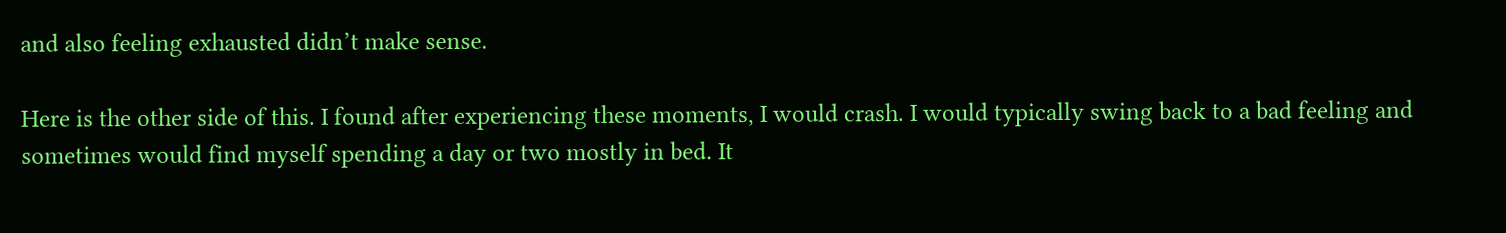and also feeling exhausted didn’t make sense.

Here is the other side of this. I found after experiencing these moments, I would crash. I would typically swing back to a bad feeling and sometimes would find myself spending a day or two mostly in bed. It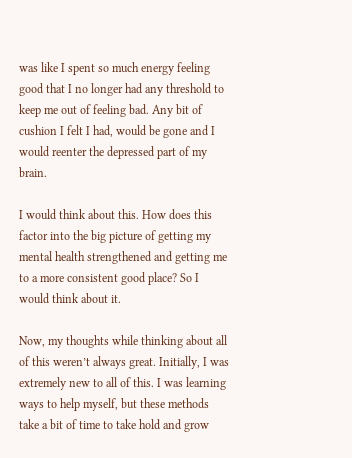was like I spent so much energy feeling good that I no longer had any threshold to keep me out of feeling bad. Any bit of cushion I felt I had, would be gone and I would reenter the depressed part of my brain.

I would think about this. How does this factor into the big picture of getting my mental health strengthened and getting me to a more consistent good place? So I would think about it.

Now, my thoughts while thinking about all of this weren’t always great. Initially, I was extremely new to all of this. I was learning ways to help myself, but these methods take a bit of time to take hold and grow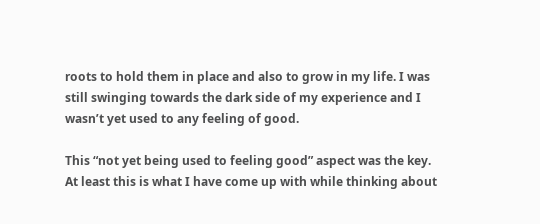roots to hold them in place and also to grow in my life. I was still swinging towards the dark side of my experience and I wasn’t yet used to any feeling of good.

This “not yet being used to feeling good” aspect was the key. At least this is what I have come up with while thinking about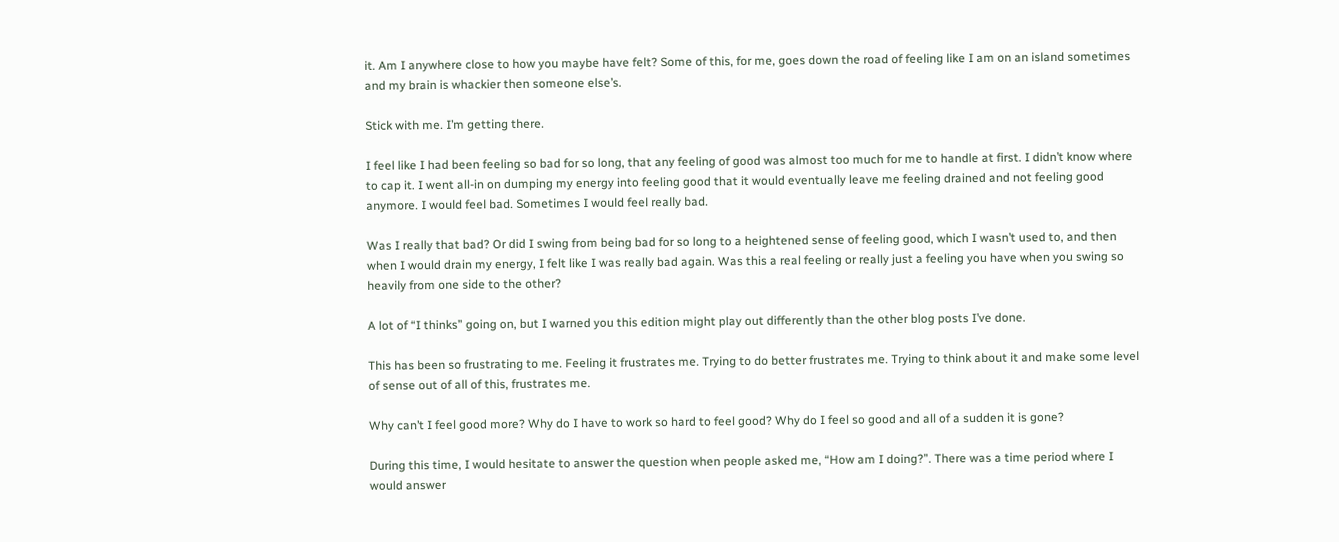it. Am I anywhere close to how you maybe have felt? Some of this, for me, goes down the road of feeling like I am on an island sometimes and my brain is whackier then someone else’s.

Stick with me. I’m getting there.

I feel like I had been feeling so bad for so long, that any feeling of good was almost too much for me to handle at first. I didn’t know where to cap it. I went all-in on dumping my energy into feeling good that it would eventually leave me feeling drained and not feeling good anymore. I would feel bad. Sometimes I would feel really bad.

Was I really that bad? Or did I swing from being bad for so long to a heightened sense of feeling good, which I wasn’t used to, and then when I would drain my energy, I felt like I was really bad again. Was this a real feeling or really just a feeling you have when you swing so heavily from one side to the other?

A lot of “I thinks” going on, but I warned you this edition might play out differently than the other blog posts I’ve done.

This has been so frustrating to me. Feeling it frustrates me. Trying to do better frustrates me. Trying to think about it and make some level of sense out of all of this, frustrates me.

Why can’t I feel good more? Why do I have to work so hard to feel good? Why do I feel so good and all of a sudden it is gone?

During this time, I would hesitate to answer the question when people asked me, “How am I doing?”. There was a time period where I would answer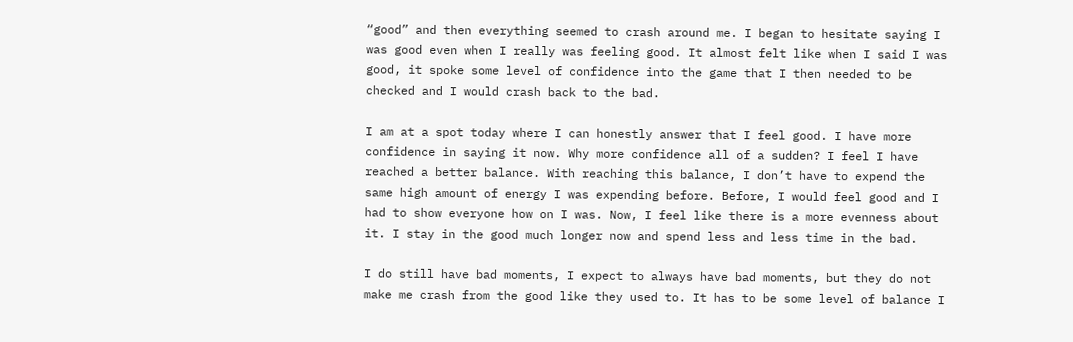“good” and then everything seemed to crash around me. I began to hesitate saying I was good even when I really was feeling good. It almost felt like when I said I was good, it spoke some level of confidence into the game that I then needed to be checked and I would crash back to the bad.

I am at a spot today where I can honestly answer that I feel good. I have more confidence in saying it now. Why more confidence all of a sudden? I feel I have reached a better balance. With reaching this balance, I don’t have to expend the same high amount of energy I was expending before. Before, I would feel good and I had to show everyone how on I was. Now, I feel like there is a more evenness about it. I stay in the good much longer now and spend less and less time in the bad.

I do still have bad moments, I expect to always have bad moments, but they do not make me crash from the good like they used to. It has to be some level of balance I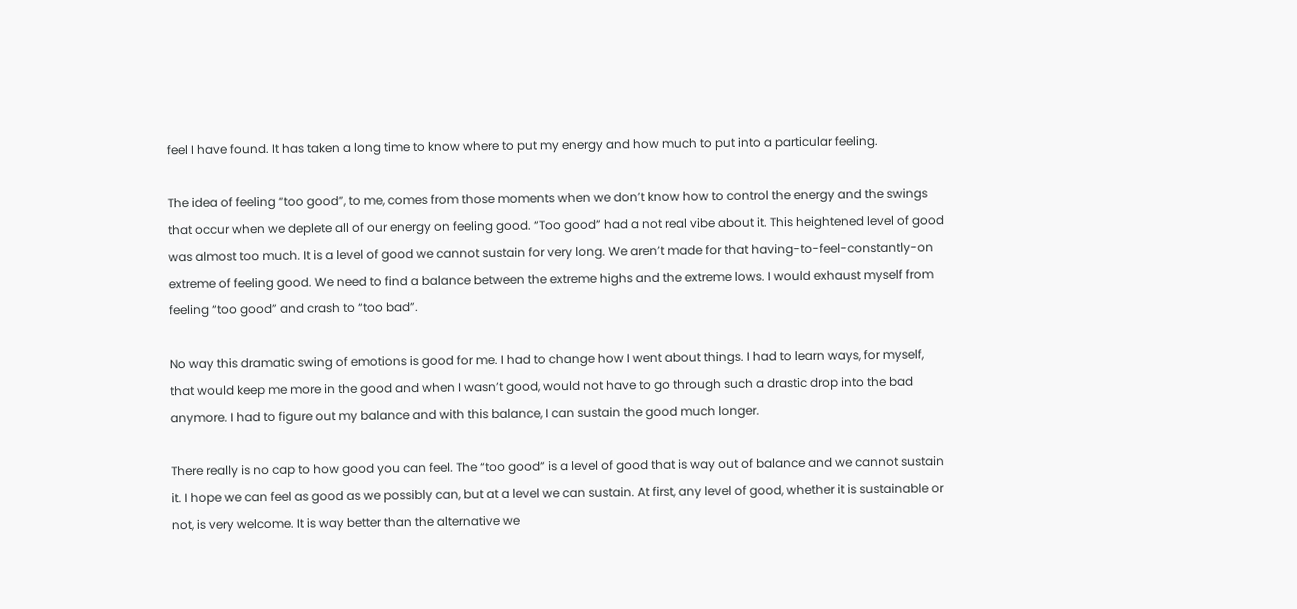feel I have found. It has taken a long time to know where to put my energy and how much to put into a particular feeling.

The idea of feeling “too good”, to me, comes from those moments when we don’t know how to control the energy and the swings that occur when we deplete all of our energy on feeling good. “Too good” had a not real vibe about it. This heightened level of good was almost too much. It is a level of good we cannot sustain for very long. We aren’t made for that having-to-feel-constantly-on extreme of feeling good. We need to find a balance between the extreme highs and the extreme lows. I would exhaust myself from feeling “too good” and crash to “too bad”.

No way this dramatic swing of emotions is good for me. I had to change how I went about things. I had to learn ways, for myself, that would keep me more in the good and when I wasn’t good, would not have to go through such a drastic drop into the bad anymore. I had to figure out my balance and with this balance, I can sustain the good much longer.

There really is no cap to how good you can feel. The “too good” is a level of good that is way out of balance and we cannot sustain it. I hope we can feel as good as we possibly can, but at a level we can sustain. At first, any level of good, whether it is sustainable or not, is very welcome. It is way better than the alternative we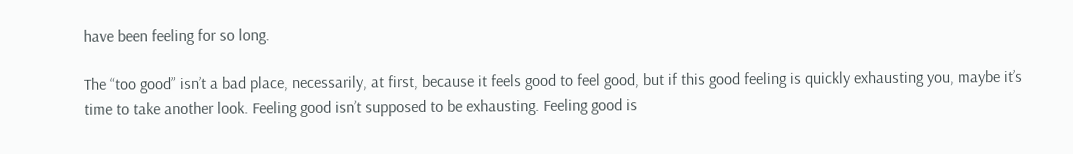have been feeling for so long.

The “too good” isn’t a bad place, necessarily, at first, because it feels good to feel good, but if this good feeling is quickly exhausting you, maybe it’s time to take another look. Feeling good isn’t supposed to be exhausting. Feeling good is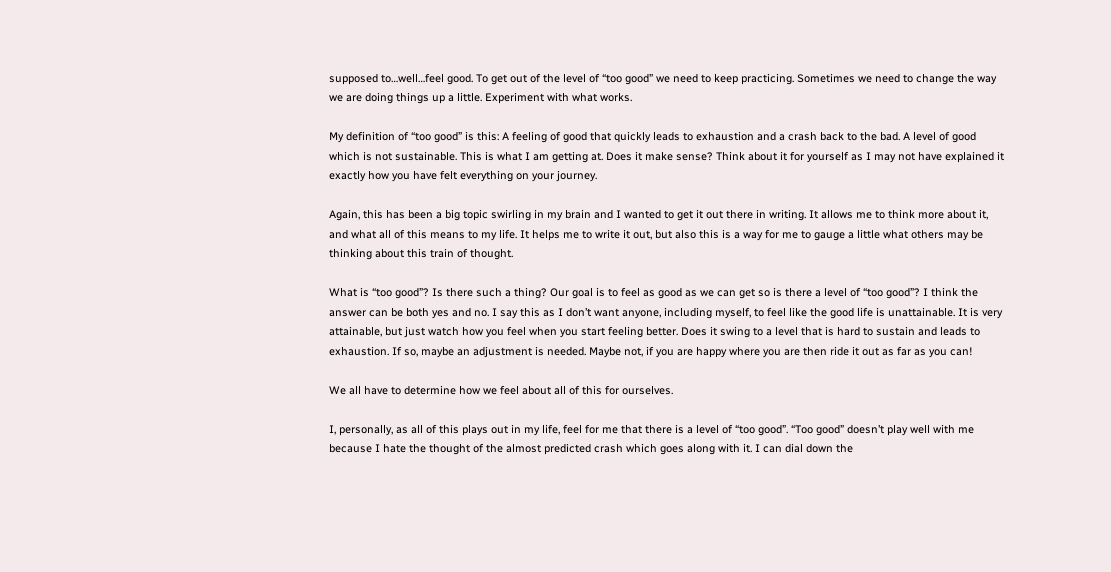supposed to…well…feel good. To get out of the level of “too good” we need to keep practicing. Sometimes we need to change the way we are doing things up a little. Experiment with what works.

My definition of “too good” is this: A feeling of good that quickly leads to exhaustion and a crash back to the bad. A level of good which is not sustainable. This is what I am getting at. Does it make sense? Think about it for yourself as I may not have explained it exactly how you have felt everything on your journey.

Again, this has been a big topic swirling in my brain and I wanted to get it out there in writing. It allows me to think more about it, and what all of this means to my life. It helps me to write it out, but also this is a way for me to gauge a little what others may be thinking about this train of thought.

What is “too good”? Is there such a thing? Our goal is to feel as good as we can get so is there a level of “too good”? I think the answer can be both yes and no. I say this as I don’t want anyone, including myself, to feel like the good life is unattainable. It is very attainable, but just watch how you feel when you start feeling better. Does it swing to a level that is hard to sustain and leads to exhaustion. If so, maybe an adjustment is needed. Maybe not, if you are happy where you are then ride it out as far as you can!

We all have to determine how we feel about all of this for ourselves.

I, personally, as all of this plays out in my life, feel for me that there is a level of “too good”. “Too good” doesn’t play well with me because I hate the thought of the almost predicted crash which goes along with it. I can dial down the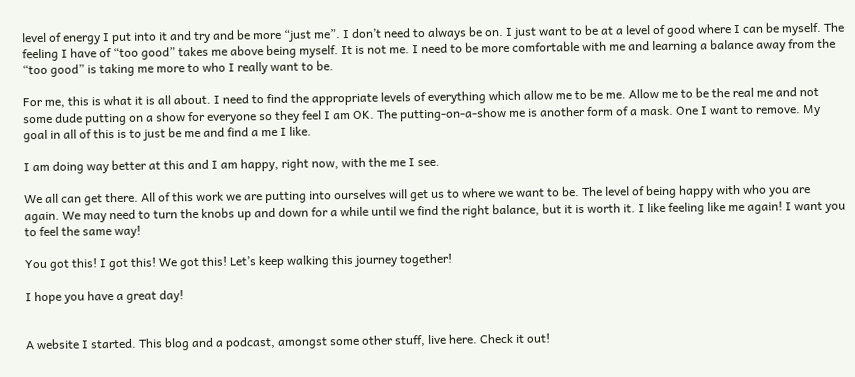level of energy I put into it and try and be more “just me”. I don’t need to always be on. I just want to be at a level of good where I can be myself. The feeling I have of “too good” takes me above being myself. It is not me. I need to be more comfortable with me and learning a balance away from the “too good” is taking me more to who I really want to be.

For me, this is what it is all about. I need to find the appropriate levels of everything which allow me to be me. Allow me to be the real me and not some dude putting on a show for everyone so they feel I am OK. The putting-on-a-show me is another form of a mask. One I want to remove. My goal in all of this is to just be me and find a me I like.

I am doing way better at this and I am happy, right now, with the me I see.

We all can get there. All of this work we are putting into ourselves will get us to where we want to be. The level of being happy with who you are again. We may need to turn the knobs up and down for a while until we find the right balance, but it is worth it. I like feeling like me again! I want you to feel the same way!

You got this! I got this! We got this! Let’s keep walking this journey together!

I hope you have a great day!


A website I started. This blog and a podcast, amongst some other stuff, live here. Check it out!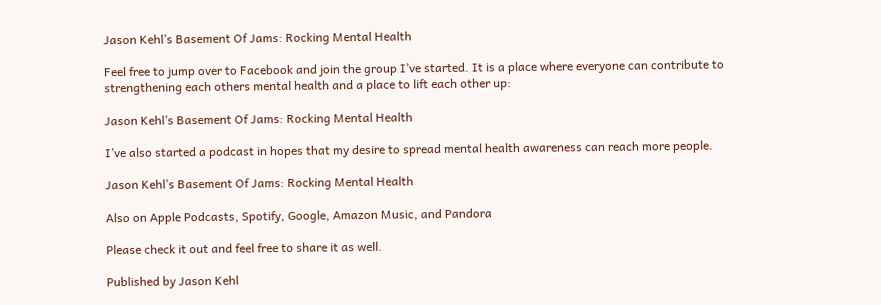Jason Kehl’s Basement Of Jams: Rocking Mental Health

Feel free to jump over to Facebook and join the group I’ve started. It is a place where everyone can contribute to strengthening each others mental health and a place to lift each other up:

Jason Kehl’s Basement Of Jams: Rocking Mental Health

I’ve also started a podcast in hopes that my desire to spread mental health awareness can reach more people.

Jason Kehl’s Basement Of Jams: Rocking Mental Health

Also on Apple Podcasts, Spotify, Google, Amazon Music, and Pandora

Please check it out and feel free to share it as well.

Published by Jason Kehl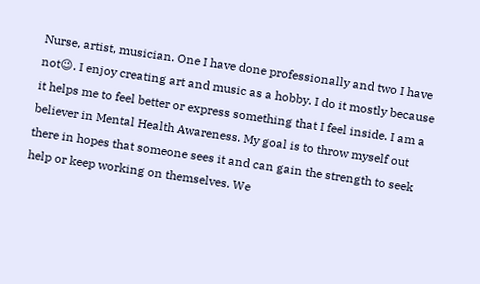Nurse, artist, musician. One I have done professionally and two I have not😉. I enjoy creating art and music as a hobby. I do it mostly because it helps me to feel better or express something that I feel inside. I am a believer in Mental Health Awareness. My goal is to throw myself out there in hopes that someone sees it and can gain the strength to seek help or keep working on themselves. We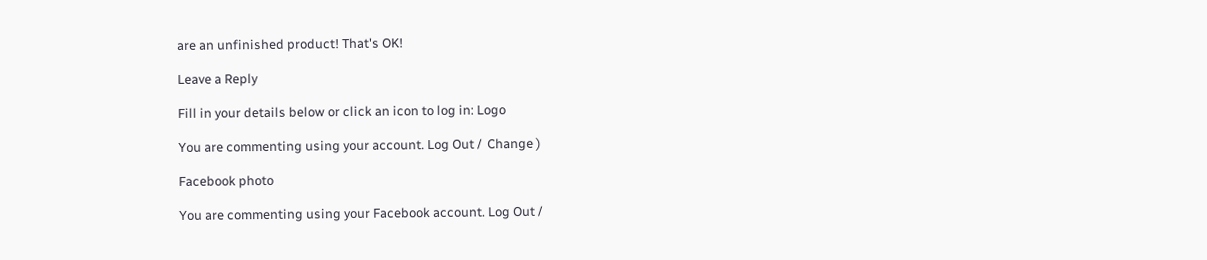are an unfinished product! That's OK!

Leave a Reply

Fill in your details below or click an icon to log in: Logo

You are commenting using your account. Log Out /  Change )

Facebook photo

You are commenting using your Facebook account. Log Out /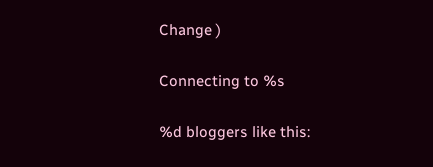Change )

Connecting to %s

%d bloggers like this: